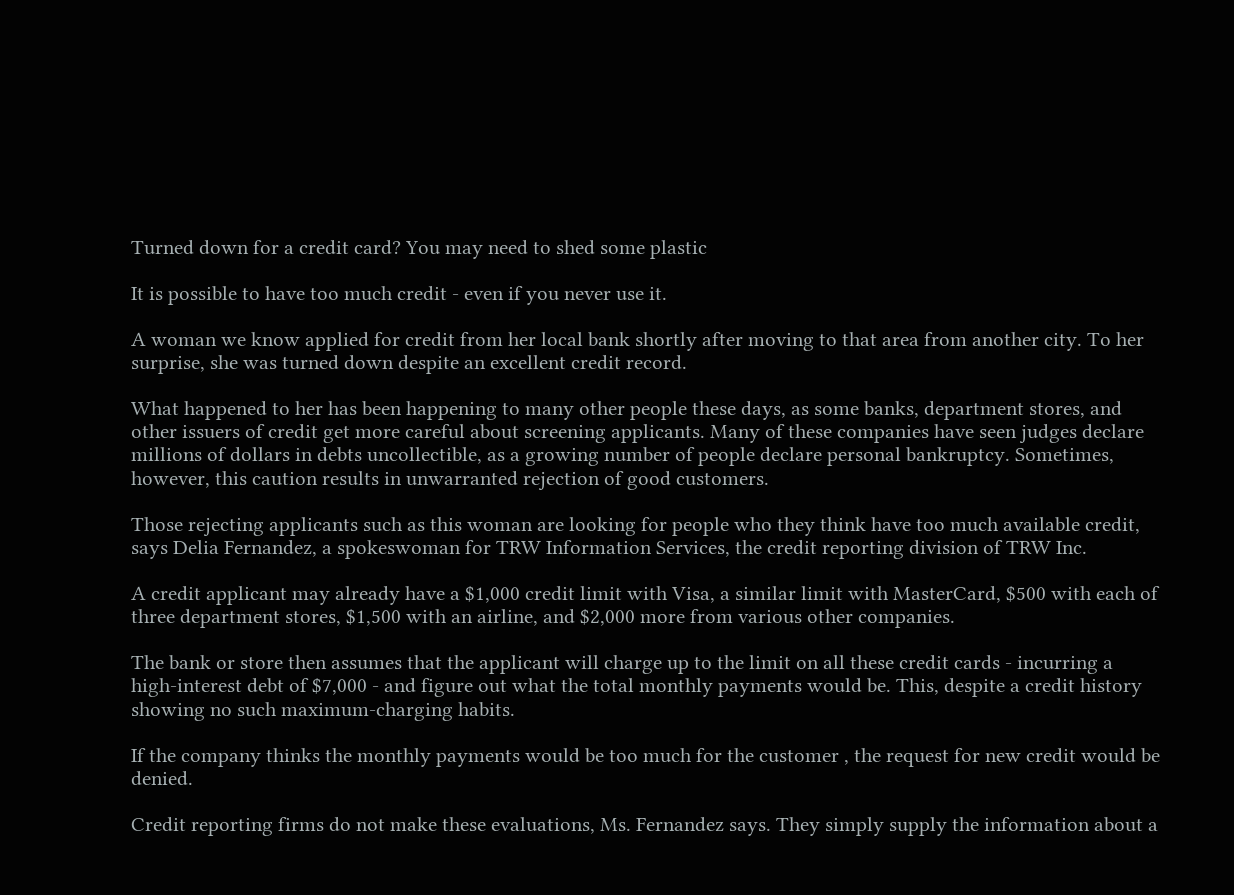Turned down for a credit card? You may need to shed some plastic

It is possible to have too much credit - even if you never use it.

A woman we know applied for credit from her local bank shortly after moving to that area from another city. To her surprise, she was turned down despite an excellent credit record.

What happened to her has been happening to many other people these days, as some banks, department stores, and other issuers of credit get more careful about screening applicants. Many of these companies have seen judges declare millions of dollars in debts uncollectible, as a growing number of people declare personal bankruptcy. Sometimes, however, this caution results in unwarranted rejection of good customers.

Those rejecting applicants such as this woman are looking for people who they think have too much available credit, says Delia Fernandez, a spokeswoman for TRW Information Services, the credit reporting division of TRW Inc.

A credit applicant may already have a $1,000 credit limit with Visa, a similar limit with MasterCard, $500 with each of three department stores, $1,500 with an airline, and $2,000 more from various other companies.

The bank or store then assumes that the applicant will charge up to the limit on all these credit cards - incurring a high-interest debt of $7,000 - and figure out what the total monthly payments would be. This, despite a credit history showing no such maximum-charging habits.

If the company thinks the monthly payments would be too much for the customer , the request for new credit would be denied.

Credit reporting firms do not make these evaluations, Ms. Fernandez says. They simply supply the information about a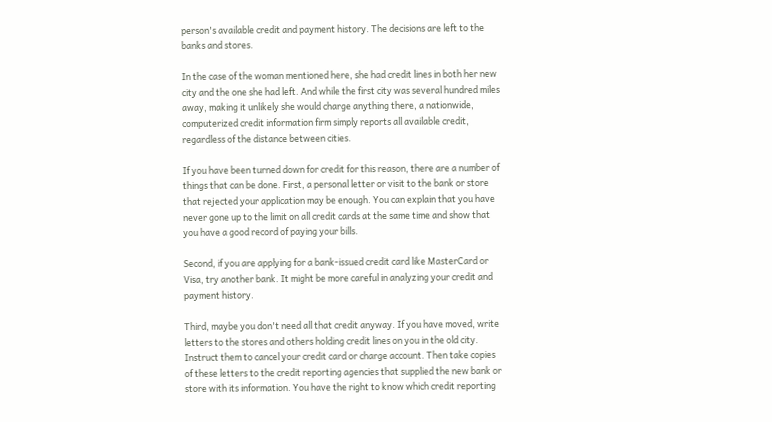person's available credit and payment history. The decisions are left to the banks and stores.

In the case of the woman mentioned here, she had credit lines in both her new city and the one she had left. And while the first city was several hundred miles away, making it unlikely she would charge anything there, a nationwide, computerized credit information firm simply reports all available credit, regardless of the distance between cities.

If you have been turned down for credit for this reason, there are a number of things that can be done. First, a personal letter or visit to the bank or store that rejected your application may be enough. You can explain that you have never gone up to the limit on all credit cards at the same time and show that you have a good record of paying your bills.

Second, if you are applying for a bank-issued credit card like MasterCard or Visa, try another bank. It might be more careful in analyzing your credit and payment history.

Third, maybe you don't need all that credit anyway. If you have moved, write letters to the stores and others holding credit lines on you in the old city. Instruct them to cancel your credit card or charge account. Then take copies of these letters to the credit reporting agencies that supplied the new bank or store with its information. You have the right to know which credit reporting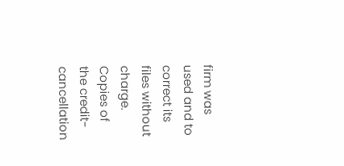firm was used and to correct its files without charge. Copies of the credit-cancellation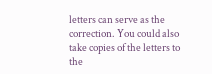letters can serve as the correction. You could also take copies of the letters to the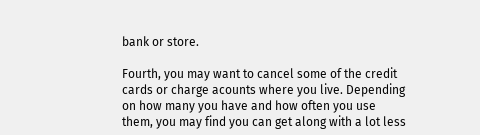bank or store.

Fourth, you may want to cancel some of the credit cards or charge acounts where you live. Depending on how many you have and how often you use them, you may find you can get along with a lot less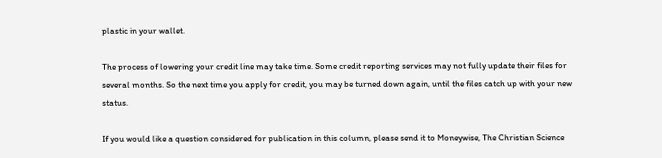plastic in your wallet.

The process of lowering your credit line may take time. Some credit reporting services may not fully update their files for several months. So the next time you apply for credit, you may be turned down again, until the files catch up with your new status.

If you would like a question considered for publication in this column, please send it to Moneywise, The Christian Science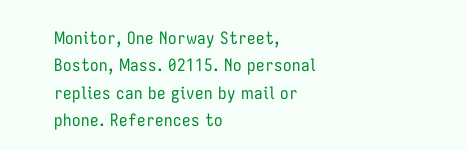Monitor, One Norway Street, Boston, Mass. 02115. No personal replies can be given by mail or phone. References to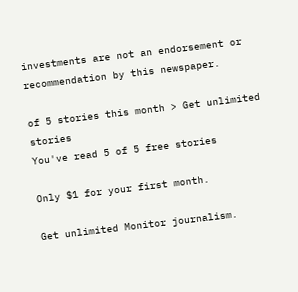investments are not an endorsement or recommendation by this newspaper.

of 5 stories this month > Get unlimited stories
You've read 5 of 5 free stories

Only $1 for your first month.

Get unlimited Monitor journalism.